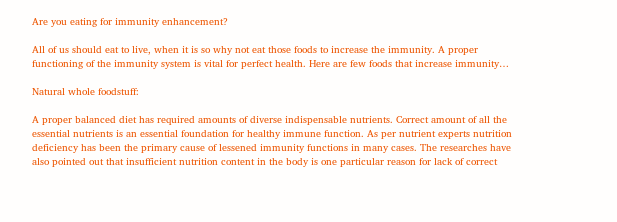Are you eating for immunity enhancement?

All of us should eat to live, when it is so why not eat those foods to increase the immunity. A proper functioning of the immunity system is vital for perfect health. Here are few foods that increase immunity…

Natural whole foodstuff:

A proper balanced diet has required amounts of diverse indispensable nutrients. Correct amount of all the essential nutrients is an essential foundation for healthy immune function. As per nutrient experts nutrition deficiency has been the primary cause of lessened immunity functions in many cases. The researches have also pointed out that insufficient nutrition content in the body is one particular reason for lack of correct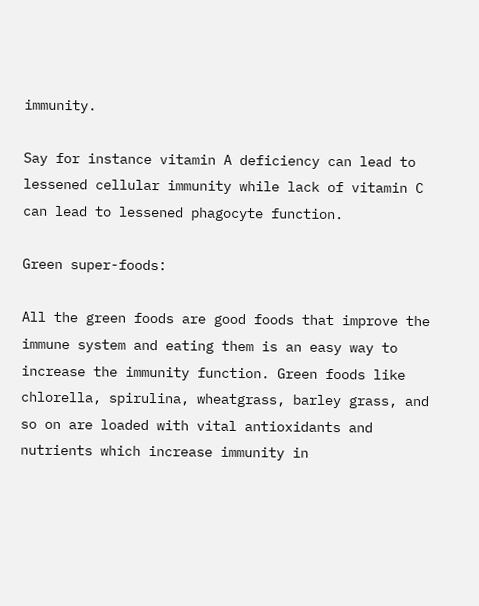immunity.

Say for instance vitamin A deficiency can lead to lessened cellular immunity while lack of vitamin C can lead to lessened phagocyte function.

Green super-foods:

All the green foods are good foods that improve the immune system and eating them is an easy way to increase the immunity function. Green foods like chlorella, spirulina, wheatgrass, barley grass, and so on are loaded with vital antioxidants and nutrients which increase immunity in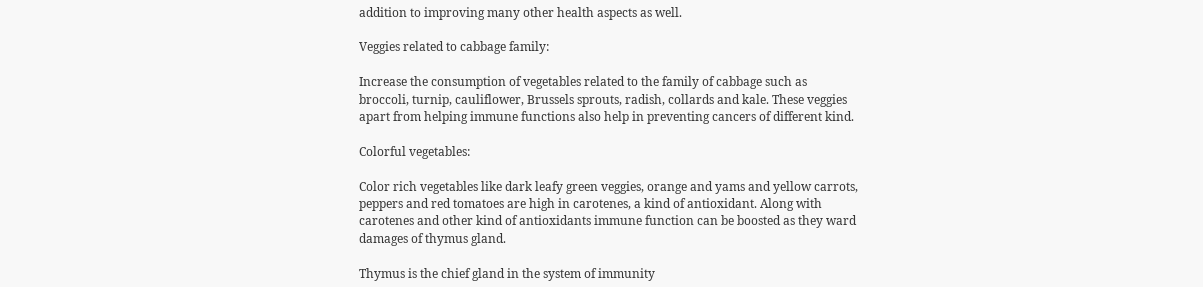addition to improving many other health aspects as well.

Veggies related to cabbage family:

Increase the consumption of vegetables related to the family of cabbage such as broccoli, turnip, cauliflower, Brussels sprouts, radish, collards and kale. These veggies apart from helping immune functions also help in preventing cancers of different kind.

Colorful vegetables:

Color rich vegetables like dark leafy green veggies, orange and yams and yellow carrots, peppers and red tomatoes are high in carotenes, a kind of antioxidant. Along with carotenes and other kind of antioxidants immune function can be boosted as they ward damages of thymus gland.

Thymus is the chief gland in the system of immunity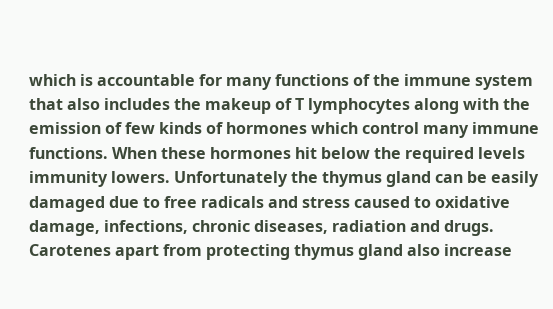which is accountable for many functions of the immune system that also includes the makeup of T lymphocytes along with the emission of few kinds of hormones which control many immune functions. When these hormones hit below the required levels immunity lowers. Unfortunately the thymus gland can be easily damaged due to free radicals and stress caused to oxidative damage, infections, chronic diseases, radiation and drugs. Carotenes apart from protecting thymus gland also increase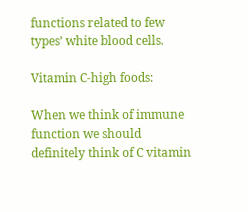functions related to few types’ white blood cells.

Vitamin C-high foods:

When we think of immune function we should definitely think of C vitamin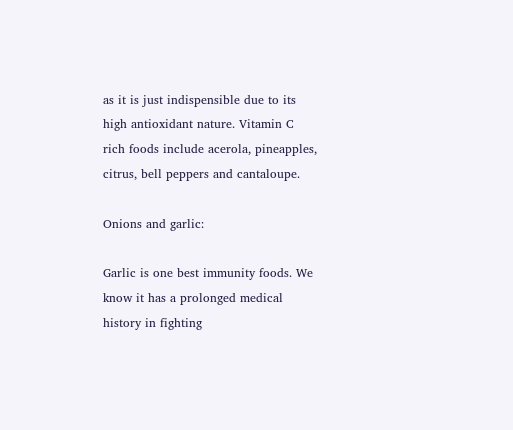as it is just indispensible due to its high antioxidant nature. Vitamin C rich foods include acerola, pineapples, citrus, bell peppers and cantaloupe.

Onions and garlic:

Garlic is one best immunity foods. We know it has a prolonged medical history in fighting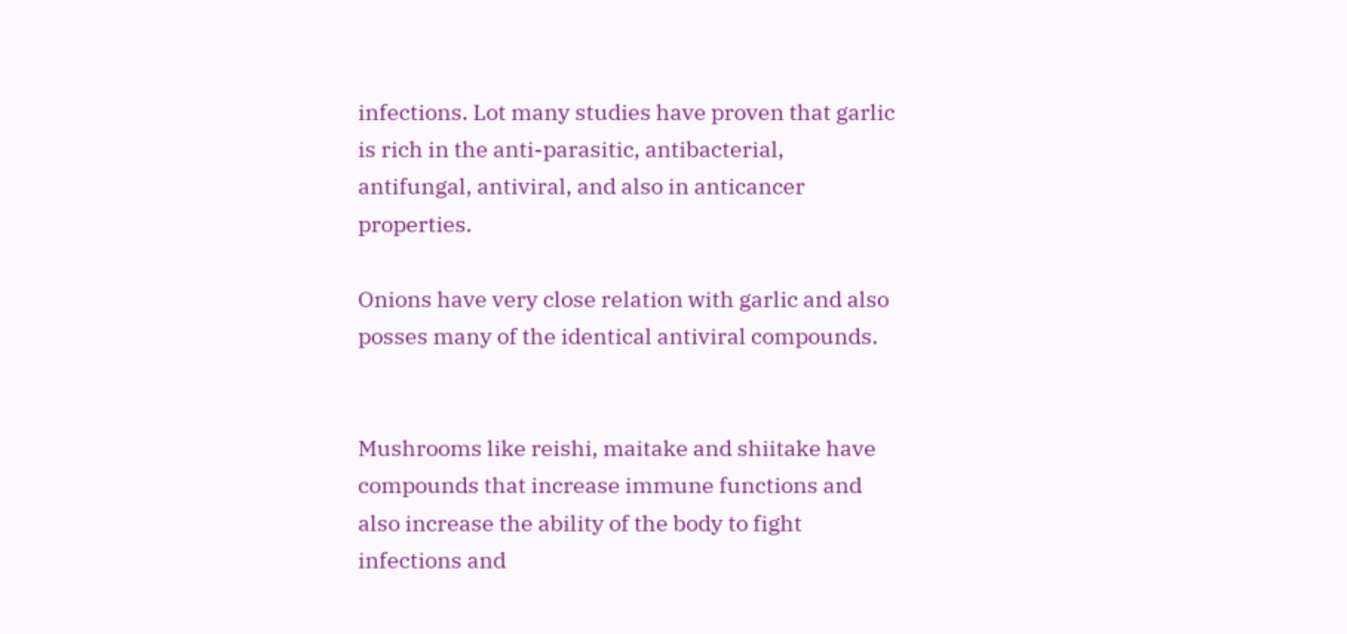infections. Lot many studies have proven that garlic is rich in the anti-parasitic, antibacterial, antifungal, antiviral, and also in anticancer properties.

Onions have very close relation with garlic and also posses many of the identical antiviral compounds.


Mushrooms like reishi, maitake and shiitake have compounds that increase immune functions and also increase the ability of the body to fight infections and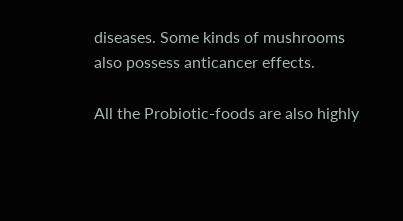diseases. Some kinds of mushrooms also possess anticancer effects.

All the Probiotic-foods are also highly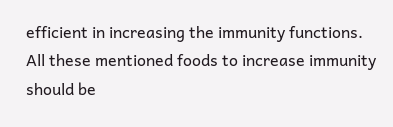efficient in increasing the immunity functions. All these mentioned foods to increase immunity should be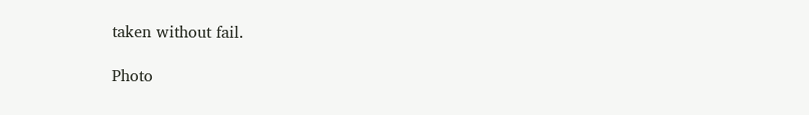taken without fail.

Photo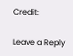Credit:

Leave a Reply